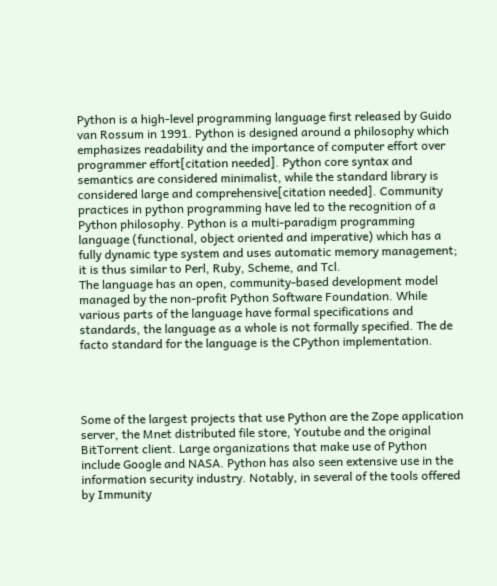Python is a high-level programming language first released by Guido van Rossum in 1991. Python is designed around a philosophy which emphasizes readability and the importance of computer effort over programmer effort[citation needed]. Python core syntax and semantics are considered minimalist, while the standard library is considered large and comprehensive[citation needed]. Community practices in python programming have led to the recognition of a Python philosophy. Python is a multi-paradigm programming language (functional, object oriented and imperative) which has a fully dynamic type system and uses automatic memory management; it is thus similar to Perl, Ruby, Scheme, and Tcl.
The language has an open, community-based development model managed by the non-profit Python Software Foundation. While various parts of the language have formal specifications and standards, the language as a whole is not formally specified. The de facto standard for the language is the CPython implementation.




Some of the largest projects that use Python are the Zope application server, the Mnet distributed file store, Youtube and the original BitTorrent client. Large organizations that make use of Python include Google and NASA. Python has also seen extensive use in the information security industry. Notably, in several of the tools offered by Immunity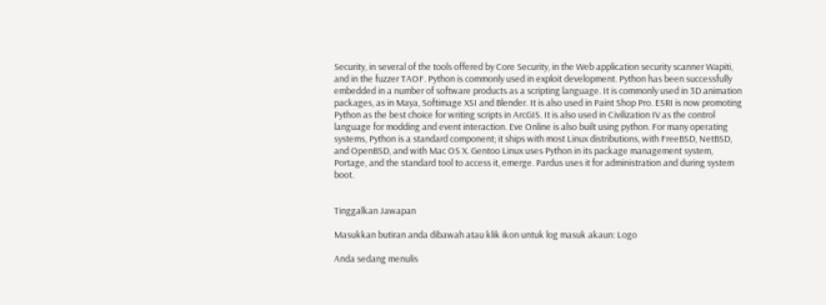Security, in several of the tools offered by Core Security, in the Web application security scanner Wapiti, and in the fuzzer TAOF. Python is commonly used in exploit development. Python has been successfully embedded in a number of software products as a scripting language. It is commonly used in 3D animation packages, as in Maya, Softimage XSI and Blender. It is also used in Paint Shop Pro. ESRI is now promoting Python as the best choice for writing scripts in ArcGIS. It is also used in Civilization IV as the control language for modding and event interaction. Eve Online is also built using python. For many operating systems, Python is a standard component; it ships with most Linux distributions, with FreeBSD, NetBSD, and OpenBSD, and with Mac OS X. Gentoo Linux uses Python in its package management system, Portage, and the standard tool to access it, emerge. Pardus uses it for administration and during system boot.


Tinggalkan Jawapan

Masukkan butiran anda dibawah atau klik ikon untuk log masuk akaun: Logo

Anda sedang menulis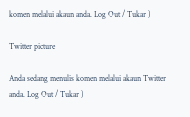komen melalui akaun anda. Log Out / Tukar )

Twitter picture

Anda sedang menulis komen melalui akaun Twitter anda. Log Out / Tukar )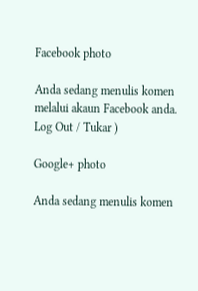Facebook photo

Anda sedang menulis komen melalui akaun Facebook anda. Log Out / Tukar )

Google+ photo

Anda sedang menulis komen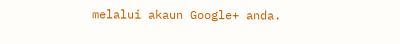melalui akaun Google+ anda.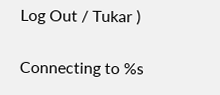Log Out / Tukar )

Connecting to %s